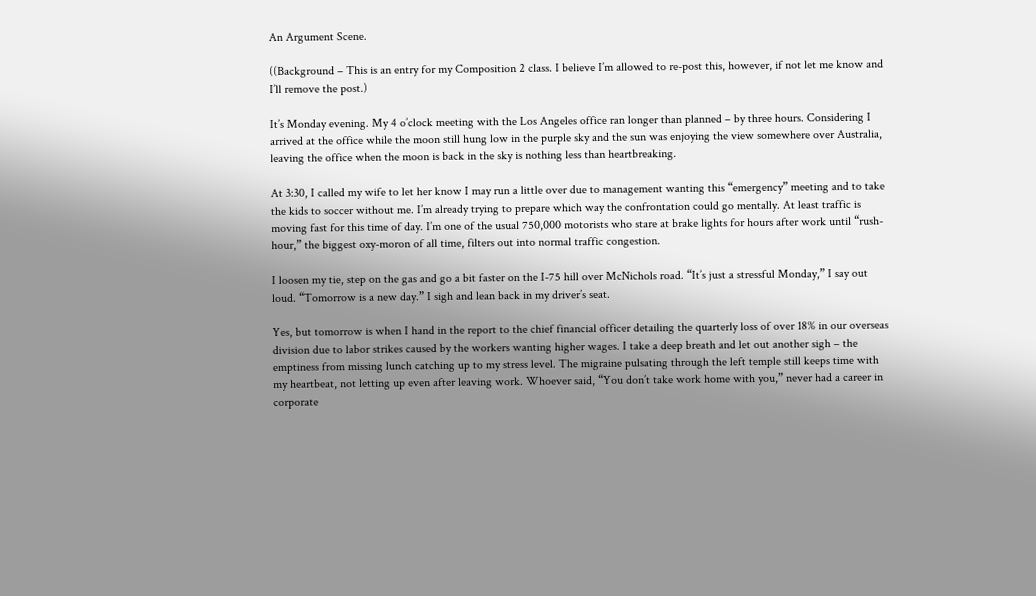An Argument Scene.

((Background – This is an entry for my Composition 2 class. I believe I’m allowed to re-post this, however, if not let me know and I’ll remove the post.)

It’s Monday evening. My 4 o’clock meeting with the Los Angeles office ran longer than planned – by three hours. Considering I arrived at the office while the moon still hung low in the purple sky and the sun was enjoying the view somewhere over Australia, leaving the office when the moon is back in the sky is nothing less than heartbreaking.

At 3:30, I called my wife to let her know I may run a little over due to management wanting this “emergency” meeting and to take the kids to soccer without me. I’m already trying to prepare which way the confrontation could go mentally. At least traffic is moving fast for this time of day. I’m one of the usual 750,000 motorists who stare at brake lights for hours after work until “rush-hour,” the biggest oxy-moron of all time, filters out into normal traffic congestion.

I loosen my tie, step on the gas and go a bit faster on the I-75 hill over McNichols road. “It’s just a stressful Monday,” I say out loud. “Tomorrow is a new day.” I sigh and lean back in my driver’s seat.

Yes, but tomorrow is when I hand in the report to the chief financial officer detailing the quarterly loss of over 18% in our overseas division due to labor strikes caused by the workers wanting higher wages. I take a deep breath and let out another sigh – the emptiness from missing lunch catching up to my stress level. The migraine pulsating through the left temple still keeps time with my heartbeat, not letting up even after leaving work. Whoever said, “You don’t take work home with you,” never had a career in corporate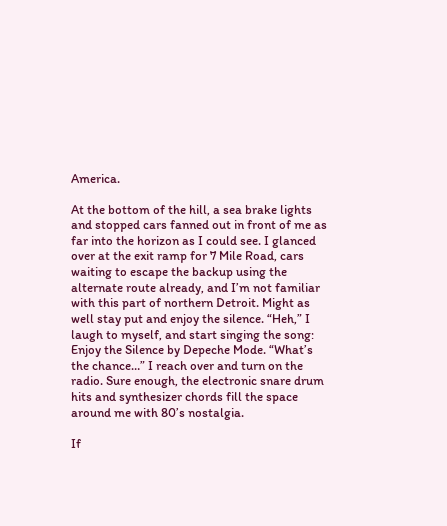America.

At the bottom of the hill, a sea brake lights and stopped cars fanned out in front of me as far into the horizon as I could see. I glanced over at the exit ramp for 7 Mile Road, cars waiting to escape the backup using the alternate route already, and I’m not familiar with this part of northern Detroit. Might as well stay put and enjoy the silence. “Heh,” I laugh to myself, and start singing the song: Enjoy the Silence by Depeche Mode. “What’s the chance…” I reach over and turn on the radio. Sure enough, the electronic snare drum hits and synthesizer chords fill the space around me with 80’s nostalgia.

If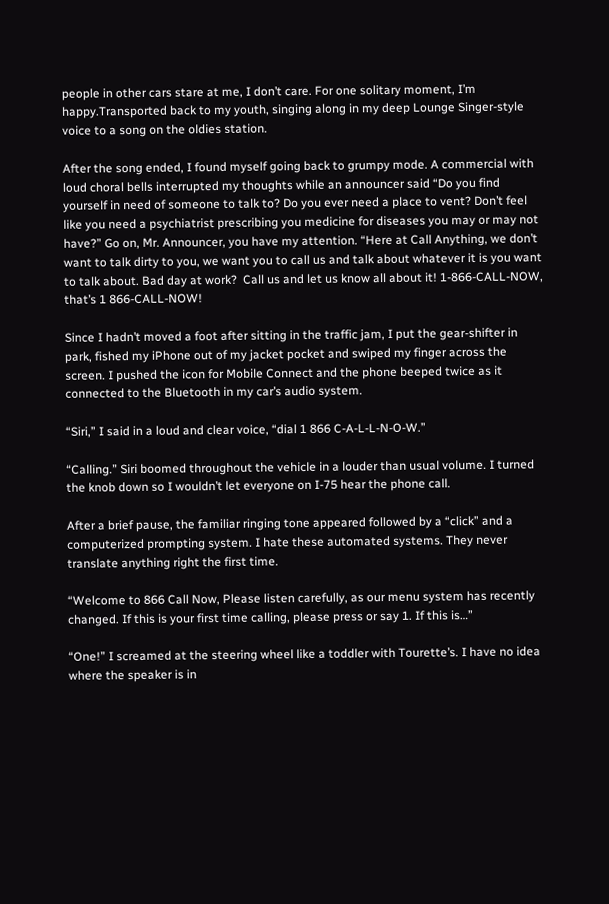people in other cars stare at me, I don’t care. For one solitary moment, I’m happy.Transported back to my youth, singing along in my deep Lounge Singer-style voice to a song on the oldies station.

After the song ended, I found myself going back to grumpy mode. A commercial with loud choral bells interrupted my thoughts while an announcer said “Do you find yourself in need of someone to talk to? Do you ever need a place to vent? Don’t feel like you need a psychiatrist prescribing you medicine for diseases you may or may not have?” Go on, Mr. Announcer, you have my attention. “Here at Call Anything, we don’t want to talk dirty to you, we want you to call us and talk about whatever it is you want to talk about. Bad day at work?  Call us and let us know all about it! 1-866-CALL-NOW, that’s 1 866-CALL-NOW!

Since I hadn’t moved a foot after sitting in the traffic jam, I put the gear-shifter in park, fished my iPhone out of my jacket pocket and swiped my finger across the screen. I pushed the icon for Mobile Connect and the phone beeped twice as it connected to the Bluetooth in my car’s audio system.

“Siri,” I said in a loud and clear voice, “dial 1 866 C-A-L-L-N-O-W.”

“Calling.” Siri boomed throughout the vehicle in a louder than usual volume. I turned the knob down so I wouldn’t let everyone on I-75 hear the phone call.

After a brief pause, the familiar ringing tone appeared followed by a “click” and a computerized prompting system. I hate these automated systems. They never translate anything right the first time.

“Welcome to 866 Call Now, Please listen carefully, as our menu system has recently changed. If this is your first time calling, please press or say 1. If this is…”

“One!” I screamed at the steering wheel like a toddler with Tourette’s. I have no idea where the speaker is in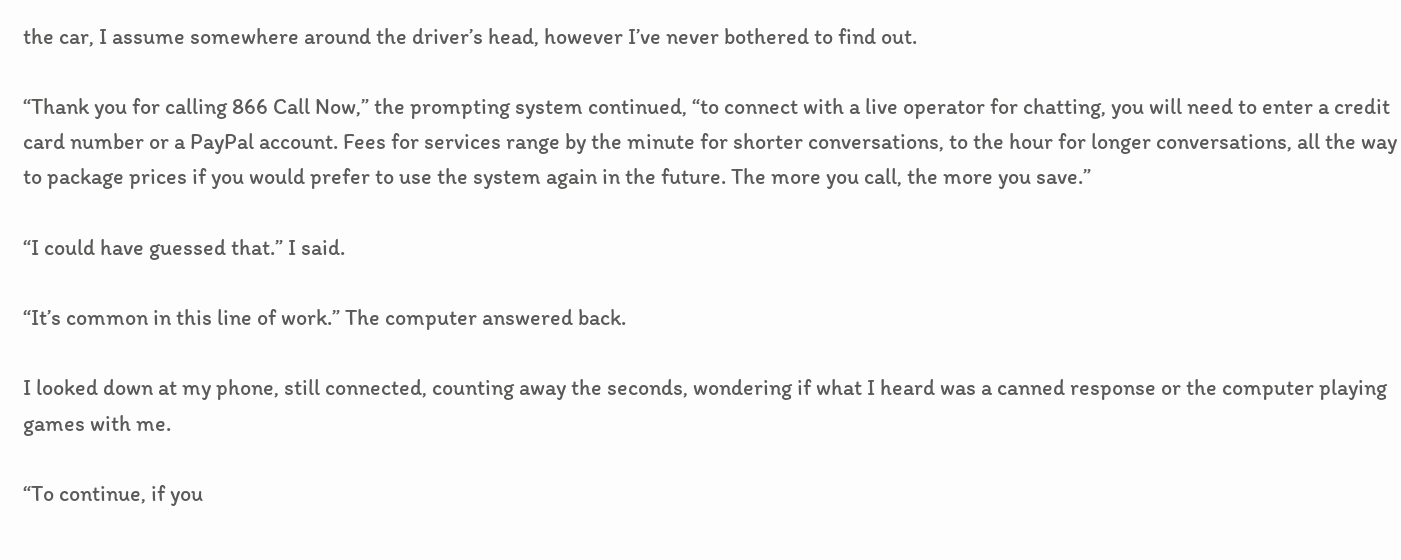the car, I assume somewhere around the driver’s head, however I’ve never bothered to find out.

“Thank you for calling 866 Call Now,” the prompting system continued, “to connect with a live operator for chatting, you will need to enter a credit card number or a PayPal account. Fees for services range by the minute for shorter conversations, to the hour for longer conversations, all the way to package prices if you would prefer to use the system again in the future. The more you call, the more you save.”

“I could have guessed that.” I said.

“It’s common in this line of work.” The computer answered back.

I looked down at my phone, still connected, counting away the seconds, wondering if what I heard was a canned response or the computer playing games with me.

“To continue, if you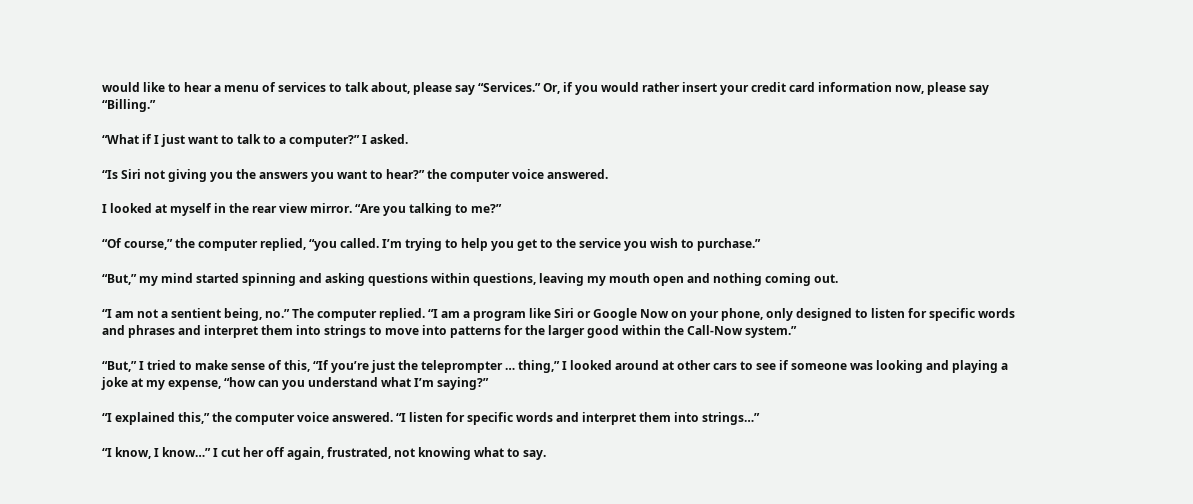would like to hear a menu of services to talk about, please say “Services.” Or, if you would rather insert your credit card information now, please say “Billing.”

“What if I just want to talk to a computer?” I asked.

“Is Siri not giving you the answers you want to hear?” the computer voice answered.

I looked at myself in the rear view mirror. “Are you talking to me?”

“Of course,” the computer replied, “you called. I’m trying to help you get to the service you wish to purchase.”

“But,” my mind started spinning and asking questions within questions, leaving my mouth open and nothing coming out.

“I am not a sentient being, no.” The computer replied. “I am a program like Siri or Google Now on your phone, only designed to listen for specific words and phrases and interpret them into strings to move into patterns for the larger good within the Call-Now system.”

“But,” I tried to make sense of this, “If you’re just the teleprompter … thing,” I looked around at other cars to see if someone was looking and playing a joke at my expense, “how can you understand what I’m saying?”

“I explained this,” the computer voice answered. “I listen for specific words and interpret them into strings…”

“I know, I know…” I cut her off again, frustrated, not knowing what to say.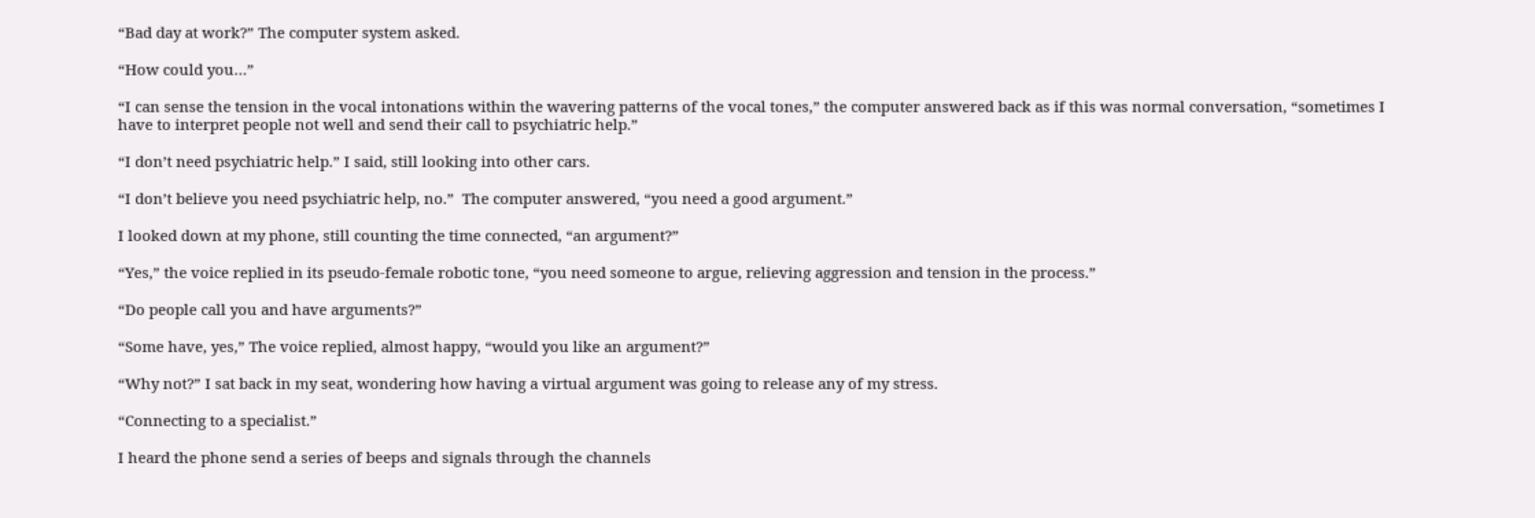“Bad day at work?” The computer system asked.

“How could you…”

“I can sense the tension in the vocal intonations within the wavering patterns of the vocal tones,” the computer answered back as if this was normal conversation, “sometimes I have to interpret people not well and send their call to psychiatric help.”

“I don’t need psychiatric help.” I said, still looking into other cars.

“I don’t believe you need psychiatric help, no.”  The computer answered, “you need a good argument.”

I looked down at my phone, still counting the time connected, “an argument?”

“Yes,” the voice replied in its pseudo-female robotic tone, “you need someone to argue, relieving aggression and tension in the process.”

“Do people call you and have arguments?”

“Some have, yes,” The voice replied, almost happy, “would you like an argument?”

“Why not?” I sat back in my seat, wondering how having a virtual argument was going to release any of my stress.

“Connecting to a specialist.”

I heard the phone send a series of beeps and signals through the channels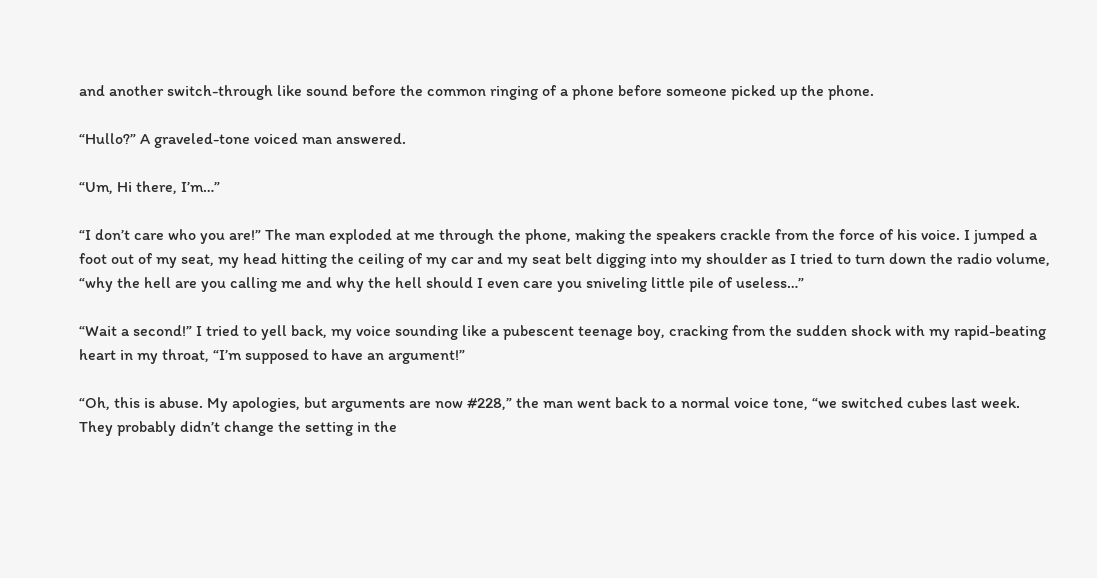and another switch-through like sound before the common ringing of a phone before someone picked up the phone.

“Hullo?” A graveled-tone voiced man answered.

“Um, Hi there, I’m…”

“I don’t care who you are!” The man exploded at me through the phone, making the speakers crackle from the force of his voice. I jumped a foot out of my seat, my head hitting the ceiling of my car and my seat belt digging into my shoulder as I tried to turn down the radio volume, “why the hell are you calling me and why the hell should I even care you sniveling little pile of useless…”

“Wait a second!” I tried to yell back, my voice sounding like a pubescent teenage boy, cracking from the sudden shock with my rapid-beating heart in my throat, “I’m supposed to have an argument!”

“Oh, this is abuse. My apologies, but arguments are now #228,” the man went back to a normal voice tone, “we switched cubes last week. They probably didn’t change the setting in the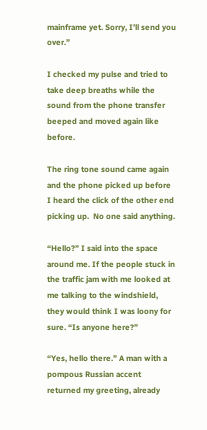mainframe yet. Sorry, I’ll send you over.”

I checked my pulse and tried to take deep breaths while the sound from the phone transfer beeped and moved again like before.

The ring tone sound came again and the phone picked up before I heard the click of the other end picking up.  No one said anything.

“Hello?” I said into the space around me. If the people stuck in the traffic jam with me looked at me talking to the windshield, they would think I was loony for sure. “Is anyone here?”

“Yes, hello there.” A man with a pompous Russian accent returned my greeting, already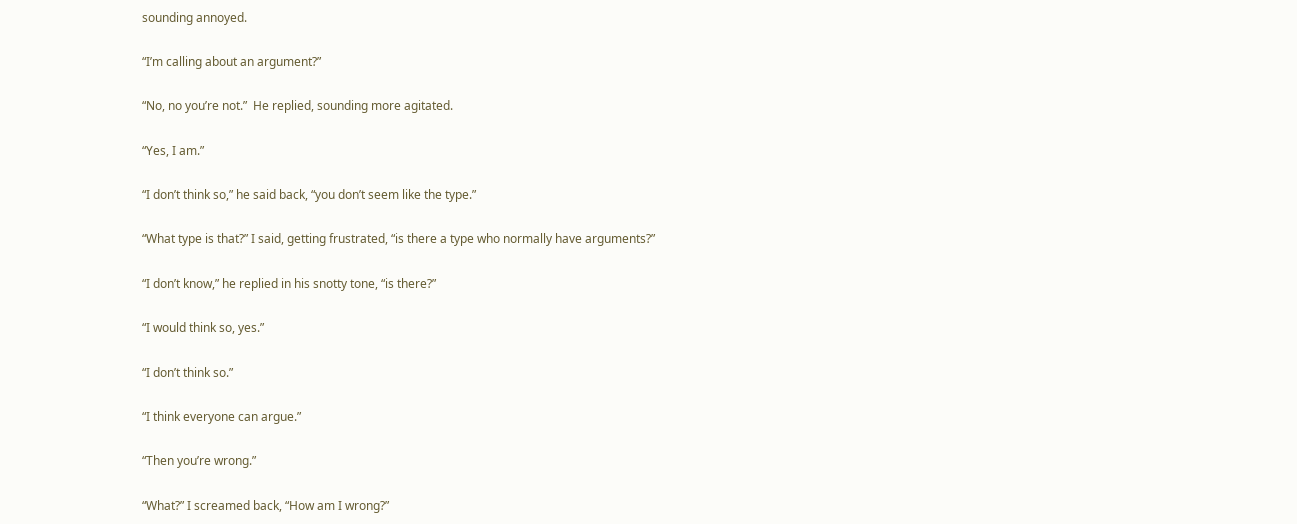sounding annoyed.

“I’m calling about an argument?”

“No, no you’re not.”  He replied, sounding more agitated.

“Yes, I am.”

“I don’t think so,” he said back, “you don’t seem like the type.”

“What type is that?” I said, getting frustrated, “is there a type who normally have arguments?”

“I don’t know,” he replied in his snotty tone, “is there?”

“I would think so, yes.”

“I don’t think so.”

“I think everyone can argue.”

“Then you’re wrong.”

“What?” I screamed back, “How am I wrong?”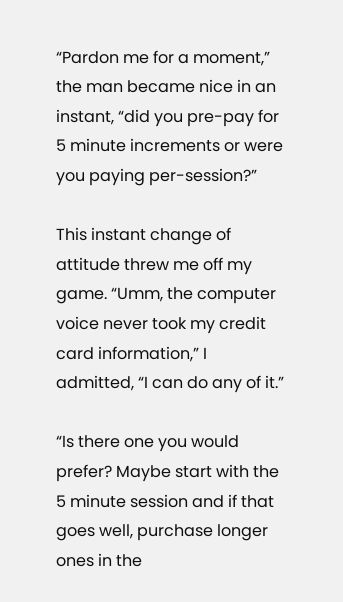“Pardon me for a moment,” the man became nice in an instant, “did you pre-pay for 5 minute increments or were you paying per-session?”

This instant change of attitude threw me off my game. “Umm, the computer voice never took my credit card information,” I admitted, “I can do any of it.”

“Is there one you would prefer? Maybe start with the 5 minute session and if that goes well, purchase longer ones in the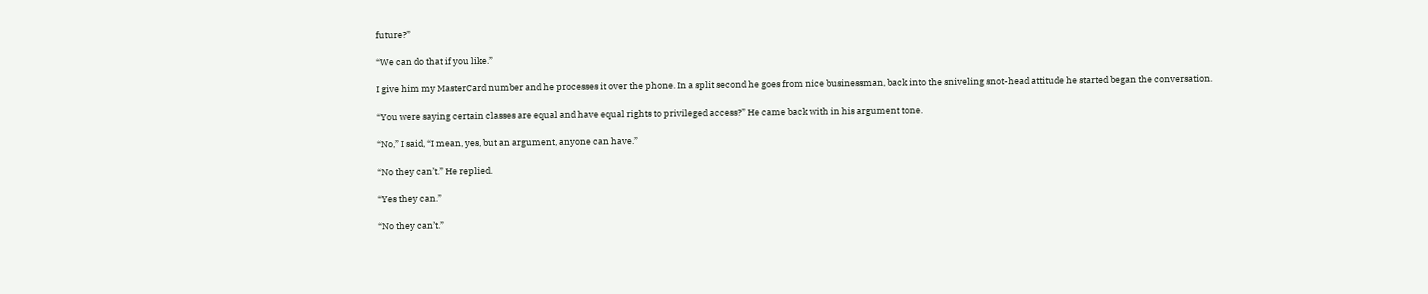future?”

“We can do that if you like.”

I give him my MasterCard number and he processes it over the phone. In a split second he goes from nice businessman, back into the sniveling snot-head attitude he started began the conversation.

“You were saying certain classes are equal and have equal rights to privileged access?” He came back with in his argument tone.

“No,” I said, “I mean, yes, but an argument, anyone can have.”

“No they can’t.” He replied.

“Yes they can.”

“No they can’t.”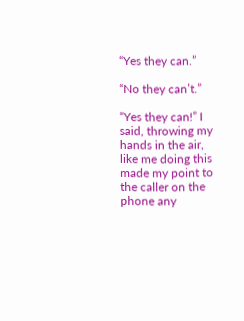“Yes they can.”

“No they can’t.”

“Yes they can!” I said, throwing my hands in the air, like me doing this made my point to the caller on the phone any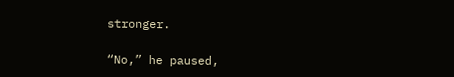stronger.

“No,” he paused,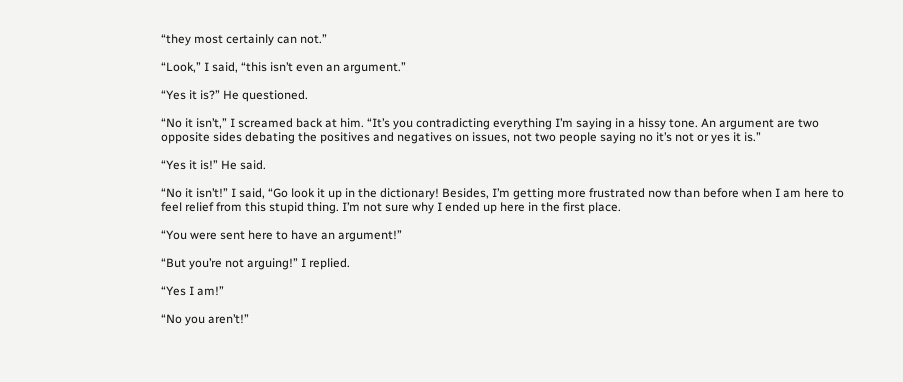“they most certainly can not.”

“Look,” I said, “this isn’t even an argument.”

“Yes it is?” He questioned.

“No it isn’t,” I screamed back at him. “It’s you contradicting everything I’m saying in a hissy tone. An argument are two opposite sides debating the positives and negatives on issues, not two people saying no it’s not or yes it is.”

“Yes it is!” He said.

“No it isn’t!” I said, “Go look it up in the dictionary! Besides, I’m getting more frustrated now than before when I am here to feel relief from this stupid thing. I’m not sure why I ended up here in the first place.

“You were sent here to have an argument!”

“But you’re not arguing!” I replied.

“Yes I am!”

“No you aren’t!”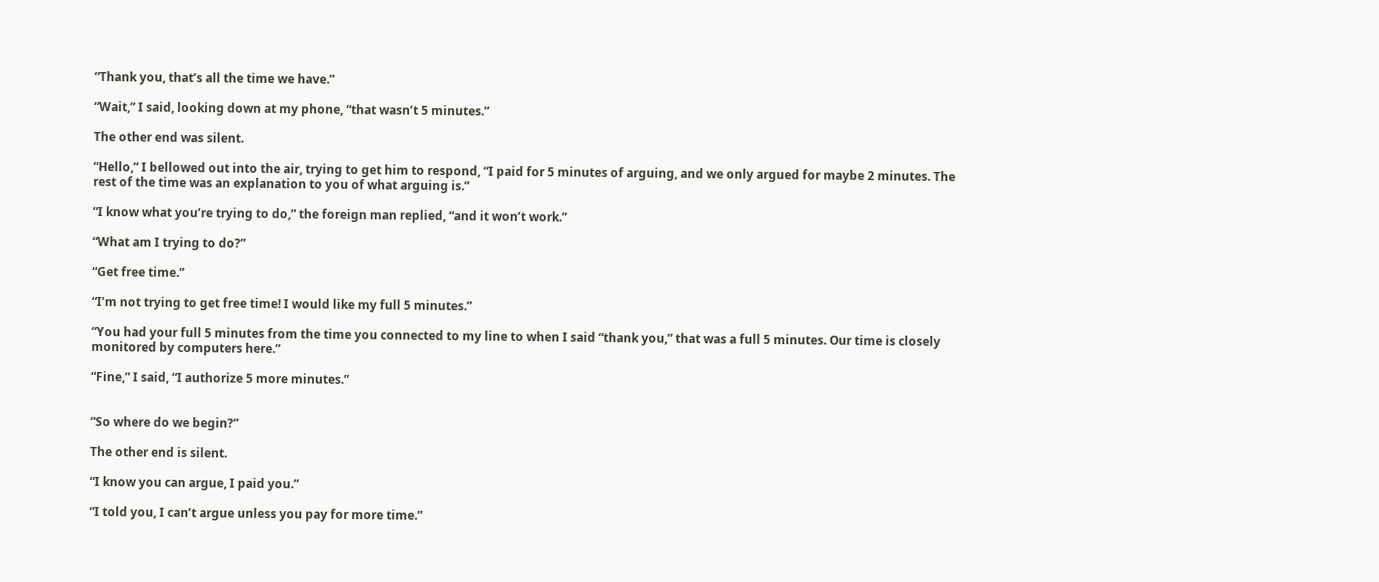“Thank you, that’s all the time we have.”

“Wait,” I said, looking down at my phone, “that wasn’t 5 minutes.”

The other end was silent.

“Hello,” I bellowed out into the air, trying to get him to respond, “I paid for 5 minutes of arguing, and we only argued for maybe 2 minutes. The rest of the time was an explanation to you of what arguing is.”

“I know what you’re trying to do,” the foreign man replied, “and it won’t work.”

“What am I trying to do?”

“Get free time.”

“I’m not trying to get free time! I would like my full 5 minutes.”

“You had your full 5 minutes from the time you connected to my line to when I said “thank you,” that was a full 5 minutes. Our time is closely monitored by computers here.”

“Fine,” I said, “I authorize 5 more minutes.”


“So where do we begin?”

The other end is silent.

“I know you can argue, I paid you.”

“I told you, I can’t argue unless you pay for more time.”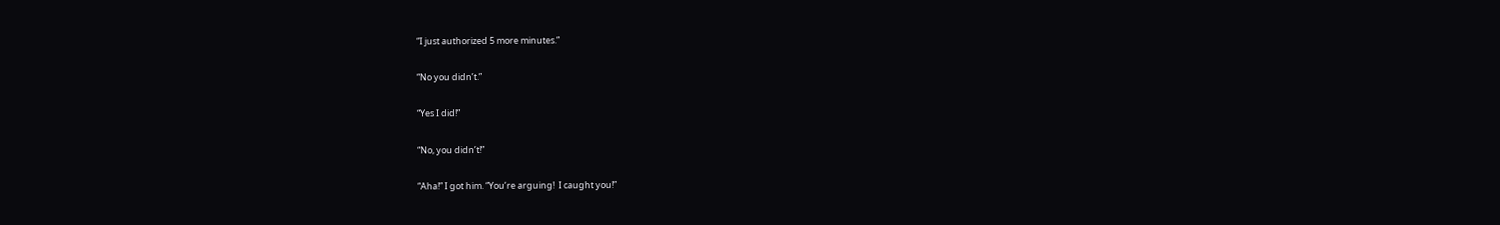“I just authorized 5 more minutes.”

“No you didn’t.”

“Yes I did!”

“No, you didn’t!”

“Aha!” I got him. “You’re arguing!  I caught you!”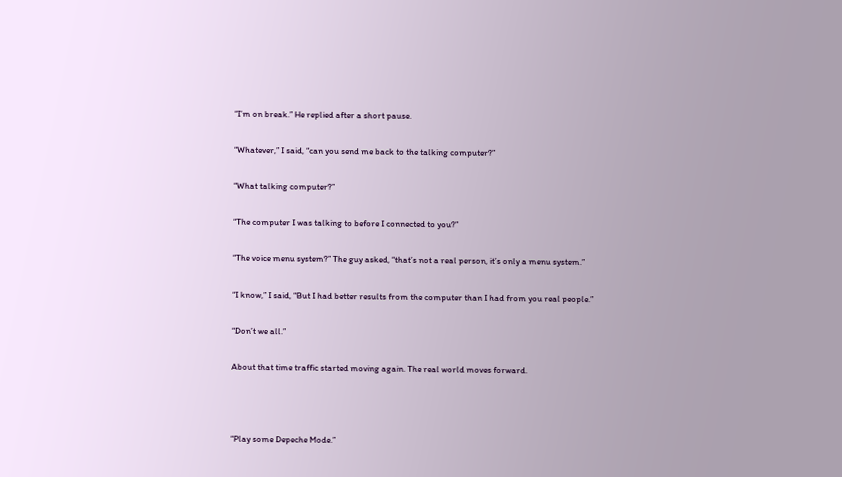“I’m on break.” He replied after a short pause.

“Whatever,” I said, “can you send me back to the talking computer?”

“What talking computer?”

“The computer I was talking to before I connected to you?”

“The voice menu system?” The guy asked, “that’s not a real person, it’s only a menu system.”

“I know,” I said, “But I had better results from the computer than I had from you real people.”

“Don’t we all.”

About that time traffic started moving again. The real world moves forward.



“Play some Depeche Mode.”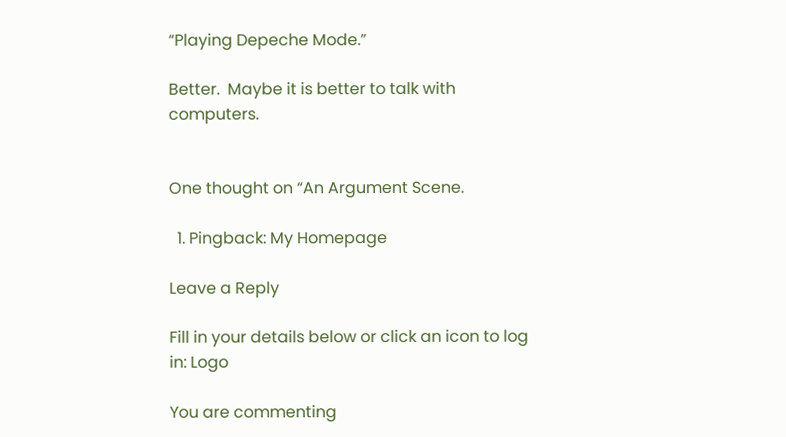“Playing Depeche Mode.”

Better.  Maybe it is better to talk with computers.


One thought on “An Argument Scene.

  1. Pingback: My Homepage

Leave a Reply

Fill in your details below or click an icon to log in: Logo

You are commenting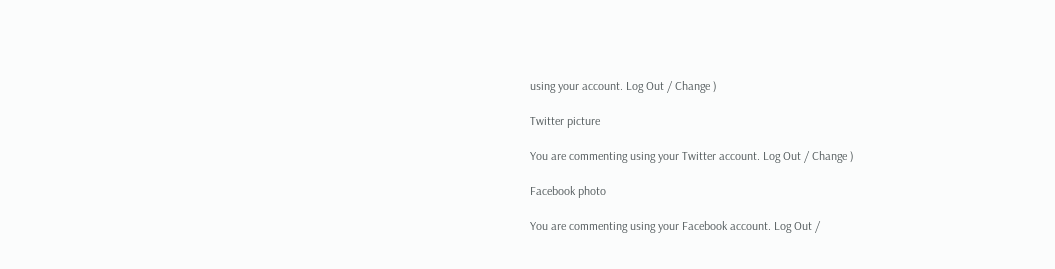using your account. Log Out / Change )

Twitter picture

You are commenting using your Twitter account. Log Out / Change )

Facebook photo

You are commenting using your Facebook account. Log Out /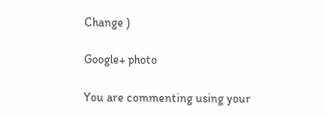Change )

Google+ photo

You are commenting using your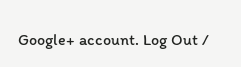Google+ account. Log Out /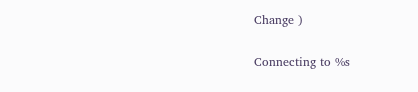Change )

Connecting to %s